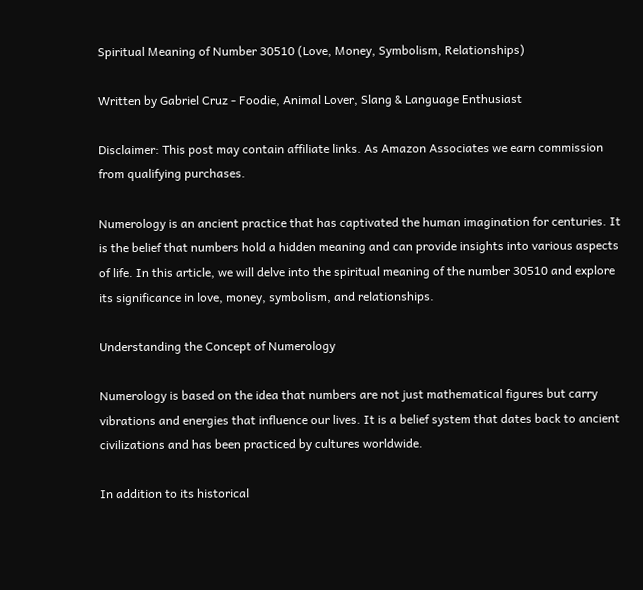Spiritual Meaning of Number 30510 (Love, Money, Symbolism, Relationships)

Written by Gabriel Cruz - Foodie, Animal Lover, Slang & Language Enthusiast

Disclaimer: This post may contain affiliate links. As Amazon Associates we earn commission from qualifying purchases.

Numerology is an ancient practice that has captivated the human imagination for centuries. It is the belief that numbers hold a hidden meaning and can provide insights into various aspects of life. In this article, we will delve into the spiritual meaning of the number 30510 and explore its significance in love, money, symbolism, and relationships.

Understanding the Concept of Numerology

Numerology is based on the idea that numbers are not just mathematical figures but carry vibrations and energies that influence our lives. It is a belief system that dates back to ancient civilizations and has been practiced by cultures worldwide.

In addition to its historical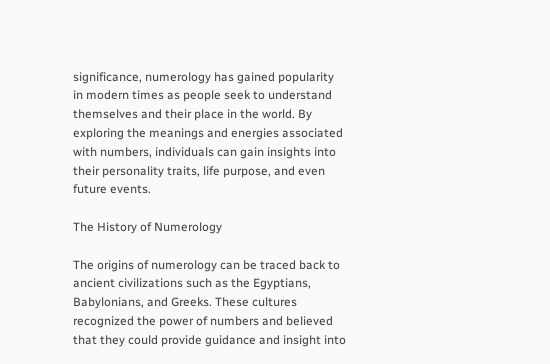significance, numerology has gained popularity in modern times as people seek to understand themselves and their place in the world. By exploring the meanings and energies associated with numbers, individuals can gain insights into their personality traits, life purpose, and even future events.

The History of Numerology

The origins of numerology can be traced back to ancient civilizations such as the Egyptians, Babylonians, and Greeks. These cultures recognized the power of numbers and believed that they could provide guidance and insight into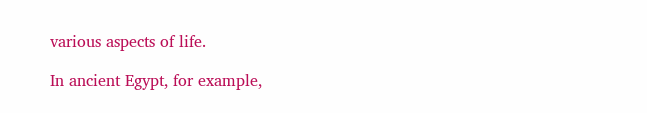various aspects of life.

In ancient Egypt, for example,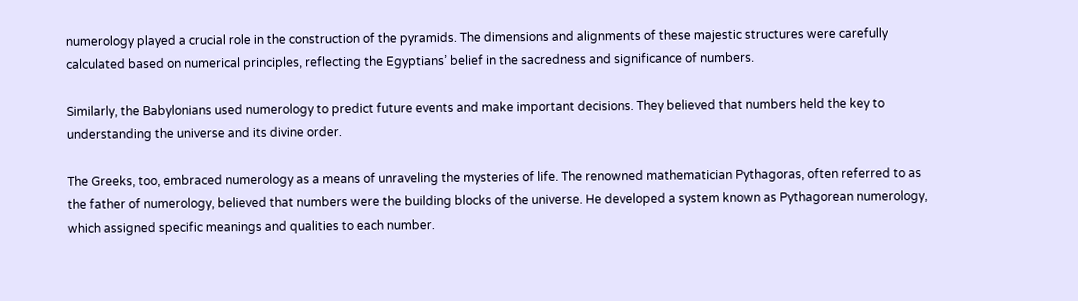numerology played a crucial role in the construction of the pyramids. The dimensions and alignments of these majestic structures were carefully calculated based on numerical principles, reflecting the Egyptians’ belief in the sacredness and significance of numbers.

Similarly, the Babylonians used numerology to predict future events and make important decisions. They believed that numbers held the key to understanding the universe and its divine order.

The Greeks, too, embraced numerology as a means of unraveling the mysteries of life. The renowned mathematician Pythagoras, often referred to as the father of numerology, believed that numbers were the building blocks of the universe. He developed a system known as Pythagorean numerology, which assigned specific meanings and qualities to each number.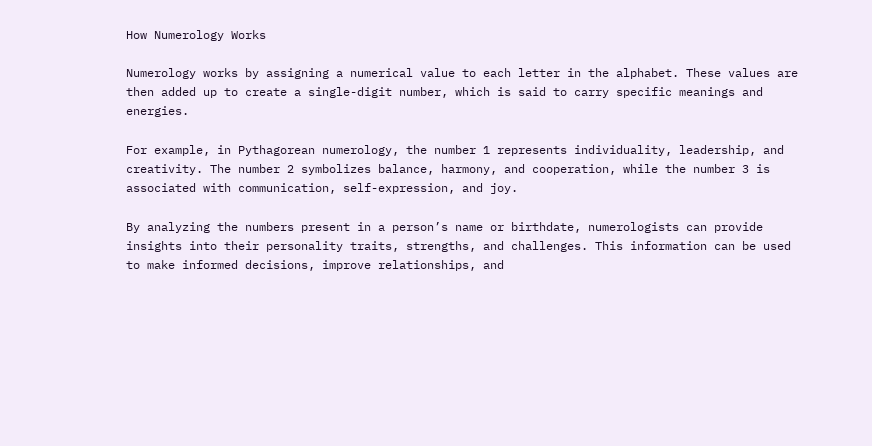How Numerology Works

Numerology works by assigning a numerical value to each letter in the alphabet. These values are then added up to create a single-digit number, which is said to carry specific meanings and energies.

For example, in Pythagorean numerology, the number 1 represents individuality, leadership, and creativity. The number 2 symbolizes balance, harmony, and cooperation, while the number 3 is associated with communication, self-expression, and joy.

By analyzing the numbers present in a person’s name or birthdate, numerologists can provide insights into their personality traits, strengths, and challenges. This information can be used to make informed decisions, improve relationships, and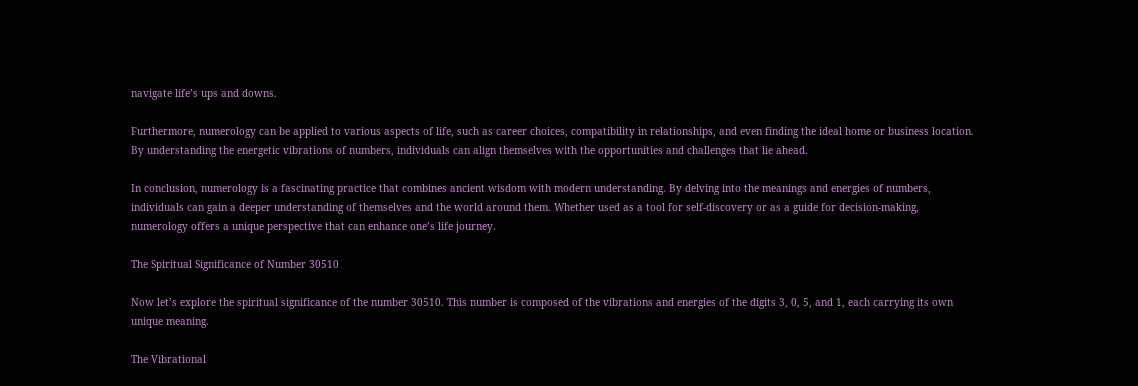navigate life’s ups and downs.

Furthermore, numerology can be applied to various aspects of life, such as career choices, compatibility in relationships, and even finding the ideal home or business location. By understanding the energetic vibrations of numbers, individuals can align themselves with the opportunities and challenges that lie ahead.

In conclusion, numerology is a fascinating practice that combines ancient wisdom with modern understanding. By delving into the meanings and energies of numbers, individuals can gain a deeper understanding of themselves and the world around them. Whether used as a tool for self-discovery or as a guide for decision-making, numerology offers a unique perspective that can enhance one’s life journey.

The Spiritual Significance of Number 30510

Now let’s explore the spiritual significance of the number 30510. This number is composed of the vibrations and energies of the digits 3, 0, 5, and 1, each carrying its own unique meaning.

The Vibrational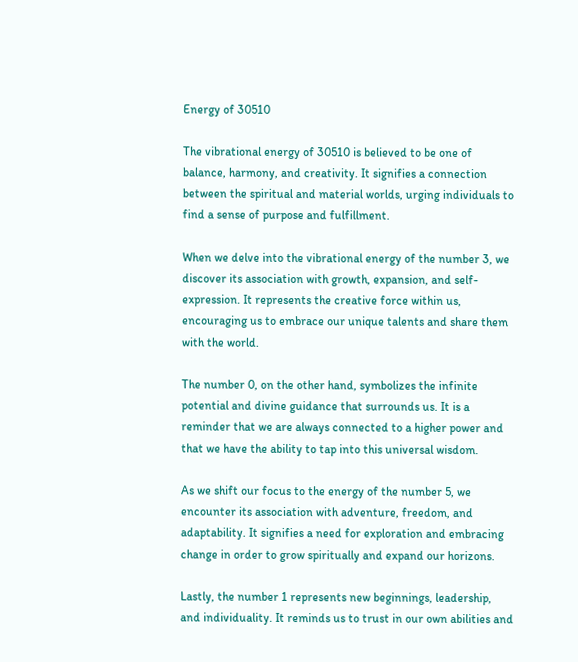Energy of 30510

The vibrational energy of 30510 is believed to be one of balance, harmony, and creativity. It signifies a connection between the spiritual and material worlds, urging individuals to find a sense of purpose and fulfillment.

When we delve into the vibrational energy of the number 3, we discover its association with growth, expansion, and self-expression. It represents the creative force within us, encouraging us to embrace our unique talents and share them with the world.

The number 0, on the other hand, symbolizes the infinite potential and divine guidance that surrounds us. It is a reminder that we are always connected to a higher power and that we have the ability to tap into this universal wisdom.

As we shift our focus to the energy of the number 5, we encounter its association with adventure, freedom, and adaptability. It signifies a need for exploration and embracing change in order to grow spiritually and expand our horizons.

Lastly, the number 1 represents new beginnings, leadership, and individuality. It reminds us to trust in our own abilities and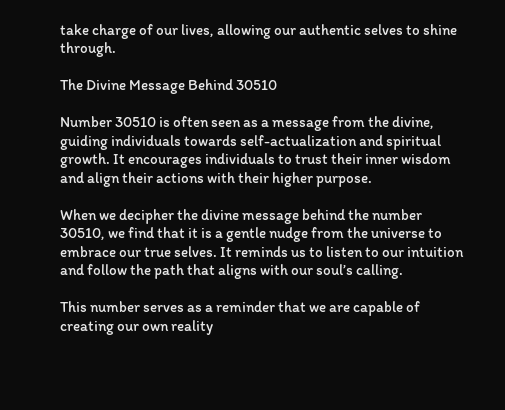take charge of our lives, allowing our authentic selves to shine through.

The Divine Message Behind 30510

Number 30510 is often seen as a message from the divine, guiding individuals towards self-actualization and spiritual growth. It encourages individuals to trust their inner wisdom and align their actions with their higher purpose.

When we decipher the divine message behind the number 30510, we find that it is a gentle nudge from the universe to embrace our true selves. It reminds us to listen to our intuition and follow the path that aligns with our soul’s calling.

This number serves as a reminder that we are capable of creating our own reality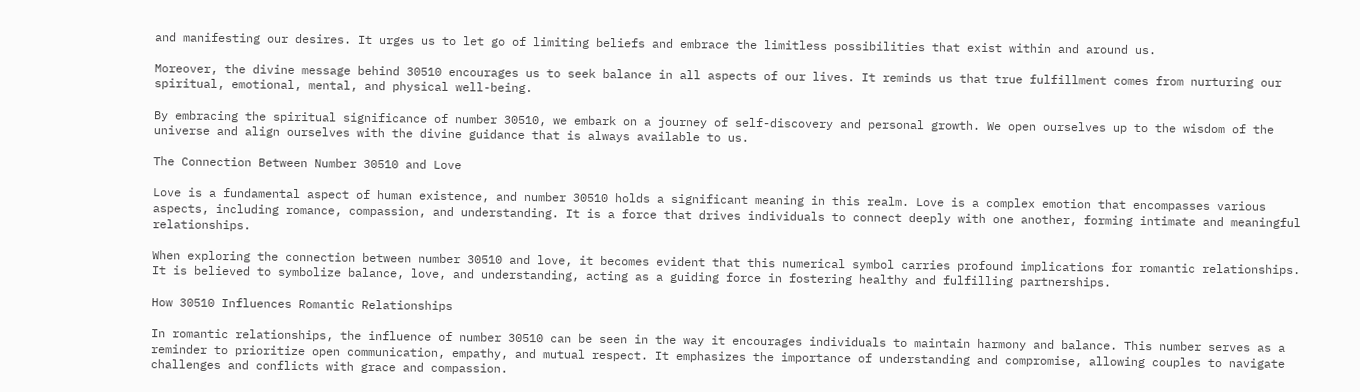and manifesting our desires. It urges us to let go of limiting beliefs and embrace the limitless possibilities that exist within and around us.

Moreover, the divine message behind 30510 encourages us to seek balance in all aspects of our lives. It reminds us that true fulfillment comes from nurturing our spiritual, emotional, mental, and physical well-being.

By embracing the spiritual significance of number 30510, we embark on a journey of self-discovery and personal growth. We open ourselves up to the wisdom of the universe and align ourselves with the divine guidance that is always available to us.

The Connection Between Number 30510 and Love

Love is a fundamental aspect of human existence, and number 30510 holds a significant meaning in this realm. Love is a complex emotion that encompasses various aspects, including romance, compassion, and understanding. It is a force that drives individuals to connect deeply with one another, forming intimate and meaningful relationships.

When exploring the connection between number 30510 and love, it becomes evident that this numerical symbol carries profound implications for romantic relationships. It is believed to symbolize balance, love, and understanding, acting as a guiding force in fostering healthy and fulfilling partnerships.

How 30510 Influences Romantic Relationships

In romantic relationships, the influence of number 30510 can be seen in the way it encourages individuals to maintain harmony and balance. This number serves as a reminder to prioritize open communication, empathy, and mutual respect. It emphasizes the importance of understanding and compromise, allowing couples to navigate challenges and conflicts with grace and compassion.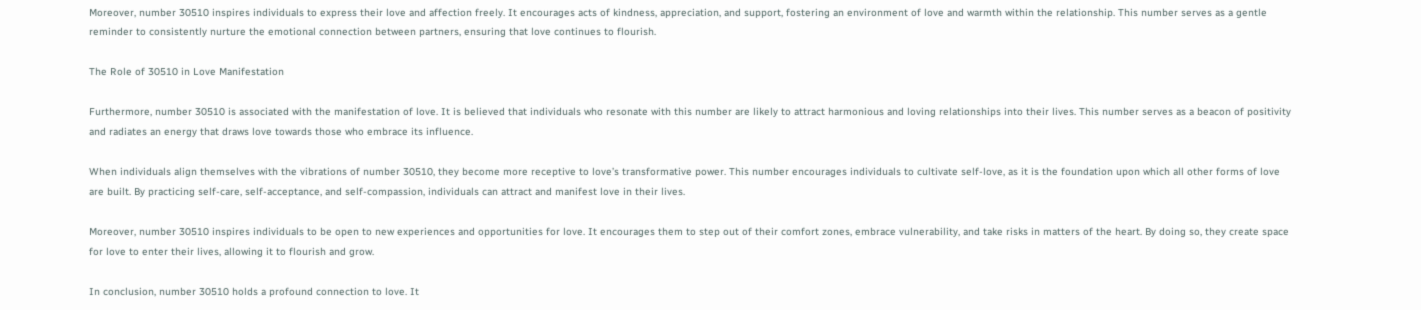Moreover, number 30510 inspires individuals to express their love and affection freely. It encourages acts of kindness, appreciation, and support, fostering an environment of love and warmth within the relationship. This number serves as a gentle reminder to consistently nurture the emotional connection between partners, ensuring that love continues to flourish.

The Role of 30510 in Love Manifestation

Furthermore, number 30510 is associated with the manifestation of love. It is believed that individuals who resonate with this number are likely to attract harmonious and loving relationships into their lives. This number serves as a beacon of positivity and radiates an energy that draws love towards those who embrace its influence.

When individuals align themselves with the vibrations of number 30510, they become more receptive to love’s transformative power. This number encourages individuals to cultivate self-love, as it is the foundation upon which all other forms of love are built. By practicing self-care, self-acceptance, and self-compassion, individuals can attract and manifest love in their lives.

Moreover, number 30510 inspires individuals to be open to new experiences and opportunities for love. It encourages them to step out of their comfort zones, embrace vulnerability, and take risks in matters of the heart. By doing so, they create space for love to enter their lives, allowing it to flourish and grow.

In conclusion, number 30510 holds a profound connection to love. It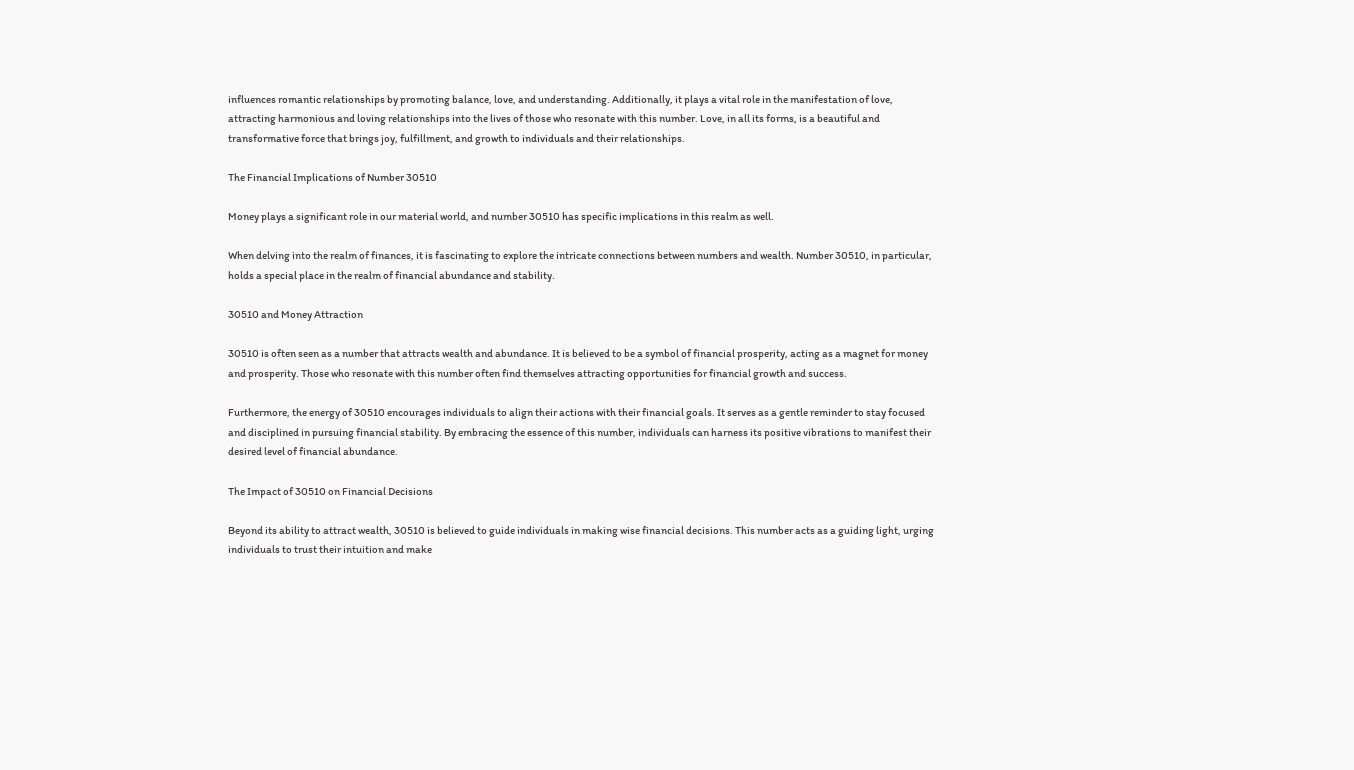influences romantic relationships by promoting balance, love, and understanding. Additionally, it plays a vital role in the manifestation of love, attracting harmonious and loving relationships into the lives of those who resonate with this number. Love, in all its forms, is a beautiful and transformative force that brings joy, fulfillment, and growth to individuals and their relationships.

The Financial Implications of Number 30510

Money plays a significant role in our material world, and number 30510 has specific implications in this realm as well.

When delving into the realm of finances, it is fascinating to explore the intricate connections between numbers and wealth. Number 30510, in particular, holds a special place in the realm of financial abundance and stability.

30510 and Money Attraction

30510 is often seen as a number that attracts wealth and abundance. It is believed to be a symbol of financial prosperity, acting as a magnet for money and prosperity. Those who resonate with this number often find themselves attracting opportunities for financial growth and success.

Furthermore, the energy of 30510 encourages individuals to align their actions with their financial goals. It serves as a gentle reminder to stay focused and disciplined in pursuing financial stability. By embracing the essence of this number, individuals can harness its positive vibrations to manifest their desired level of financial abundance.

The Impact of 30510 on Financial Decisions

Beyond its ability to attract wealth, 30510 is believed to guide individuals in making wise financial decisions. This number acts as a guiding light, urging individuals to trust their intuition and make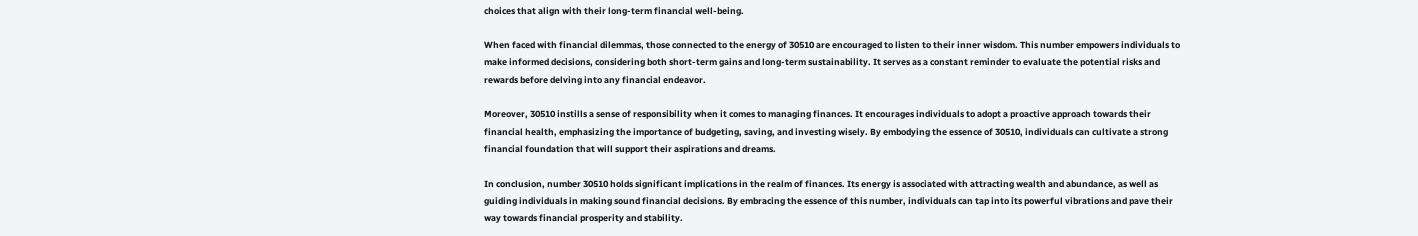choices that align with their long-term financial well-being.

When faced with financial dilemmas, those connected to the energy of 30510 are encouraged to listen to their inner wisdom. This number empowers individuals to make informed decisions, considering both short-term gains and long-term sustainability. It serves as a constant reminder to evaluate the potential risks and rewards before delving into any financial endeavor.

Moreover, 30510 instills a sense of responsibility when it comes to managing finances. It encourages individuals to adopt a proactive approach towards their financial health, emphasizing the importance of budgeting, saving, and investing wisely. By embodying the essence of 30510, individuals can cultivate a strong financial foundation that will support their aspirations and dreams.

In conclusion, number 30510 holds significant implications in the realm of finances. Its energy is associated with attracting wealth and abundance, as well as guiding individuals in making sound financial decisions. By embracing the essence of this number, individuals can tap into its powerful vibrations and pave their way towards financial prosperity and stability.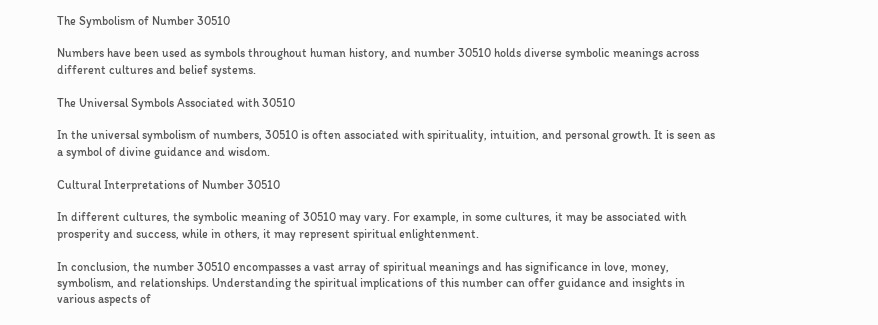The Symbolism of Number 30510

Numbers have been used as symbols throughout human history, and number 30510 holds diverse symbolic meanings across different cultures and belief systems.

The Universal Symbols Associated with 30510

In the universal symbolism of numbers, 30510 is often associated with spirituality, intuition, and personal growth. It is seen as a symbol of divine guidance and wisdom.

Cultural Interpretations of Number 30510

In different cultures, the symbolic meaning of 30510 may vary. For example, in some cultures, it may be associated with prosperity and success, while in others, it may represent spiritual enlightenment.

In conclusion, the number 30510 encompasses a vast array of spiritual meanings and has significance in love, money, symbolism, and relationships. Understanding the spiritual implications of this number can offer guidance and insights in various aspects of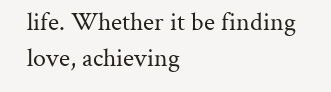life. Whether it be finding love, achieving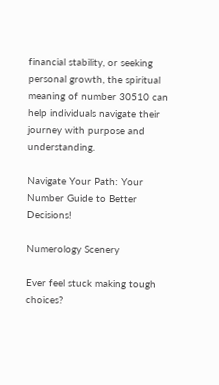financial stability, or seeking personal growth, the spiritual meaning of number 30510 can help individuals navigate their journey with purpose and understanding.

Navigate Your Path: Your Number Guide to Better Decisions!

Numerology Scenery

Ever feel stuck making tough choices?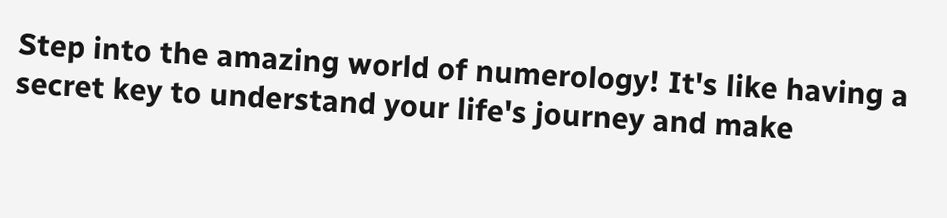Step into the amazing world of numerology! It's like having a secret key to understand your life's journey and make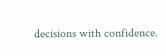decisions with confidence.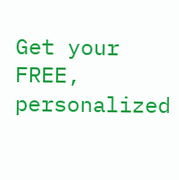Get your FREE, personalized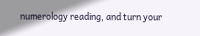numerology reading, and turn your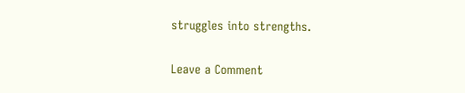struggles into strengths.

Leave a Comment